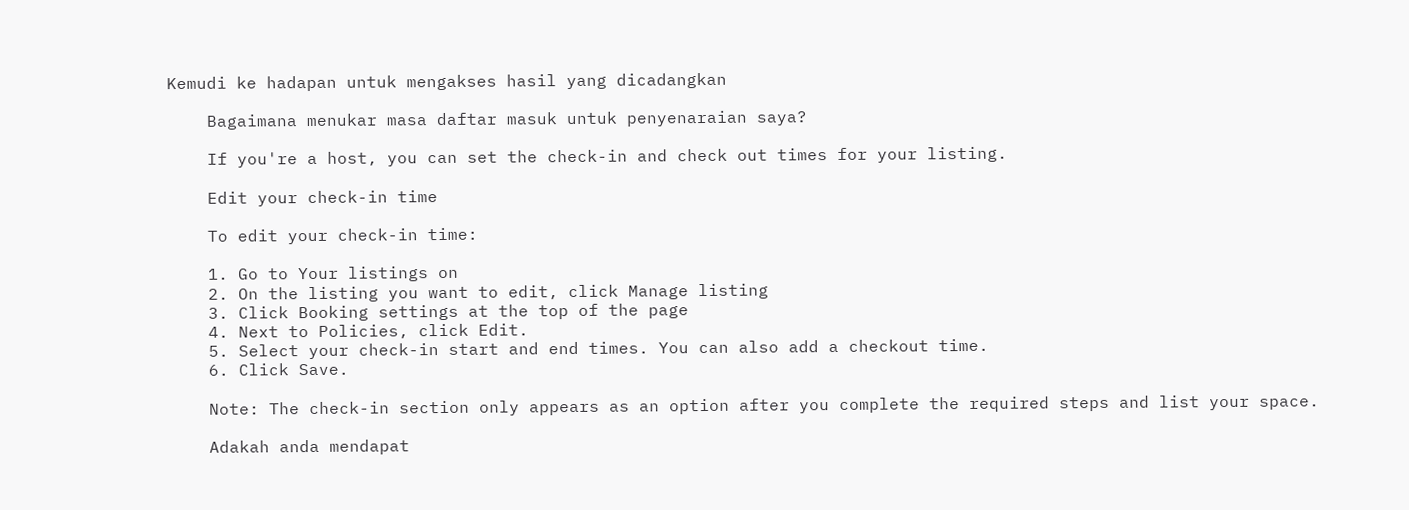Kemudi ke hadapan untuk mengakses hasil yang dicadangkan

    Bagaimana menukar masa daftar masuk untuk penyenaraian saya?

    If you're a host, you can set the check-in and check out times for your listing.

    Edit your check-in time

    To edit your check-in time:

    1. Go to Your listings on
    2. On the listing you want to edit, click Manage listing
    3. Click Booking settings at the top of the page
    4. Next to Policies, click Edit.
    5. Select your check-in start and end times. You can also add a checkout time.
    6. Click Save.

    Note: The check-in section only appears as an option after you complete the required steps and list your space.

    Adakah anda mendapat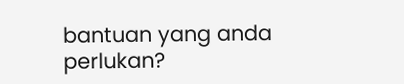bantuan yang anda perlukan?